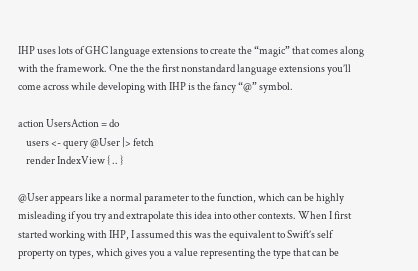IHP uses lots of GHC language extensions to create the “magic” that comes along with the framework. One the the first nonstandard language extensions you’ll come across while developing with IHP is the fancy “@” symbol.

action UsersAction = do
    users <- query @User |> fetch
    render IndexView { .. }

@User appears like a normal parameter to the function, which can be highly misleading if you try and extrapolate this idea into other contexts. When I first started working with IHP, I assumed this was the equivalent to Swift’s self property on types, which gives you a value representing the type that can be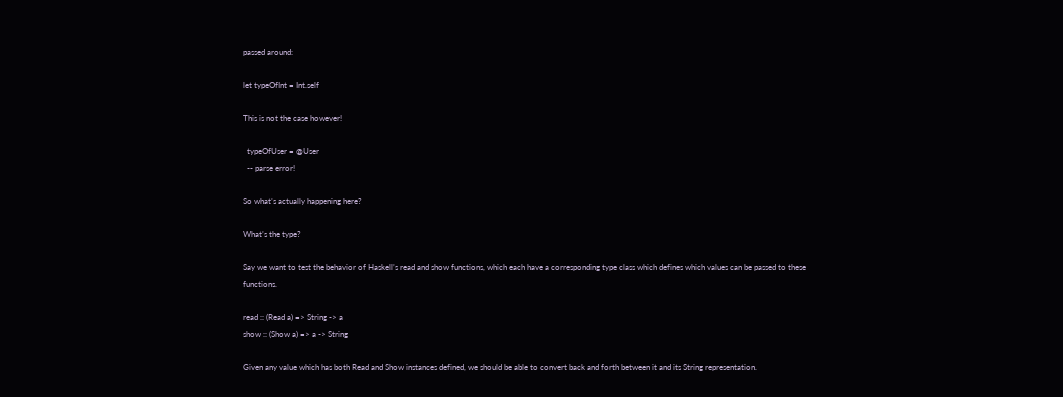passed around:

let typeOfInt = Int.self

This is not the case however!

  typeOfUser = @User
  -- parse error!

So what’s actually happening here?

What’s the type?

Say we want to test the behavior of Haskell’s read and show functions, which each have a corresponding type class which defines which values can be passed to these functions.

read :: (Read a) => String -> a
show :: (Show a) => a -> String

Given any value which has both Read and Show instances defined, we should be able to convert back and forth between it and its String representation.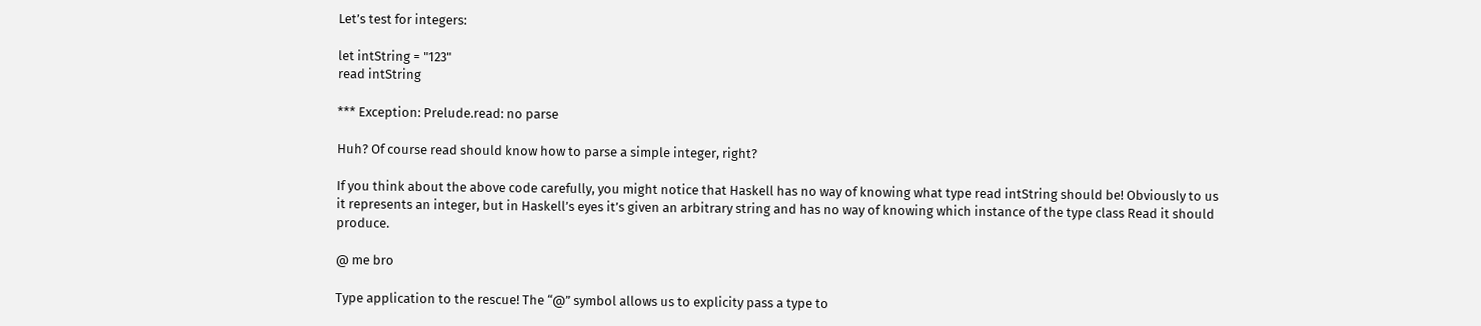Let’s test for integers:

let intString = "123"
read intString

*** Exception: Prelude.read: no parse

Huh? Of course read should know how to parse a simple integer, right?

If you think about the above code carefully, you might notice that Haskell has no way of knowing what type read intString should be! Obviously to us it represents an integer, but in Haskell’s eyes it’s given an arbitrary string and has no way of knowing which instance of the type class Read it should produce.

@ me bro

Type application to the rescue! The “@” symbol allows us to explicity pass a type to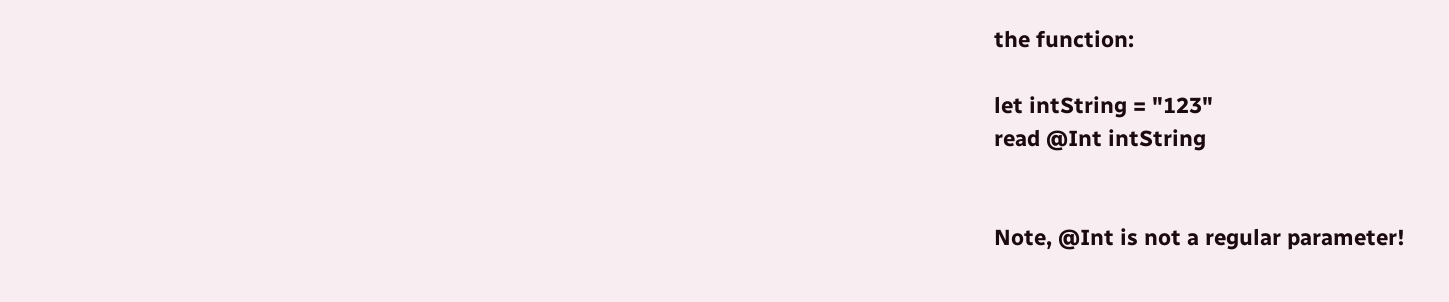the function:

let intString = "123"
read @Int intString


Note, @Int is not a regular parameter!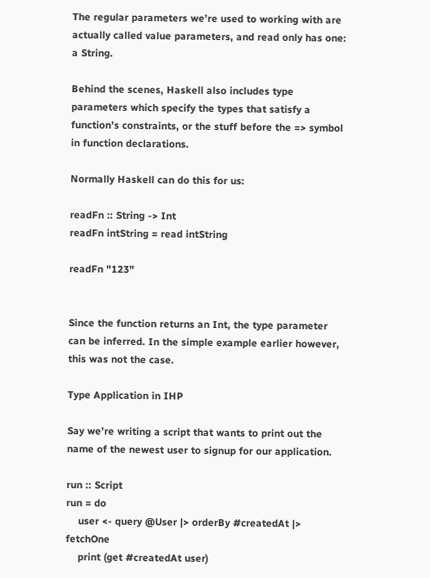The regular parameters we’re used to working with are actually called value parameters, and read only has one: a String.

Behind the scenes, Haskell also includes type parameters which specify the types that satisfy a function’s constraints, or the stuff before the => symbol in function declarations.

Normally Haskell can do this for us:

readFn :: String -> Int
readFn intString = read intString

readFn "123"


Since the function returns an Int, the type parameter can be inferred. In the simple example earlier however, this was not the case.

Type Application in IHP

Say we’re writing a script that wants to print out the name of the newest user to signup for our application.

run :: Script
run = do
    user <- query @User |> orderBy #createdAt |> fetchOne
    print (get #createdAt user)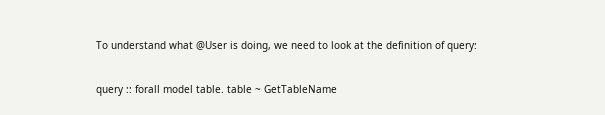To understand what @User is doing, we need to look at the definition of query:

query :: forall model table. table ~ GetTableName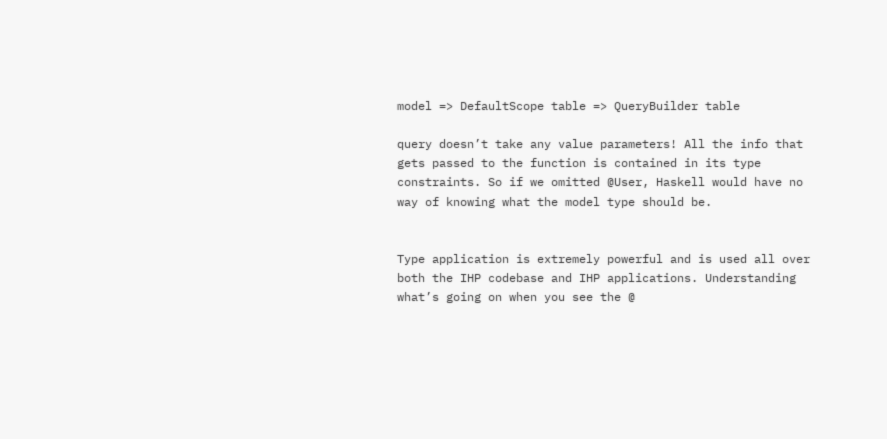model => DefaultScope table => QueryBuilder table

query doesn’t take any value parameters! All the info that gets passed to the function is contained in its type constraints. So if we omitted @User, Haskell would have no way of knowing what the model type should be.


Type application is extremely powerful and is used all over both the IHP codebase and IHP applications. Understanding what’s going on when you see the @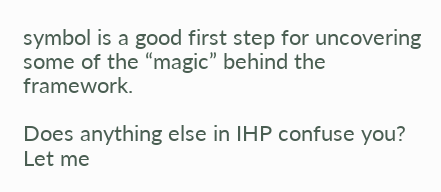symbol is a good first step for uncovering some of the “magic” behind the framework.

Does anything else in IHP confuse you? Let me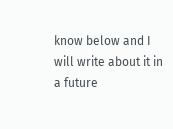know below and I will write about it in a future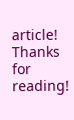article! Thanks for reading!